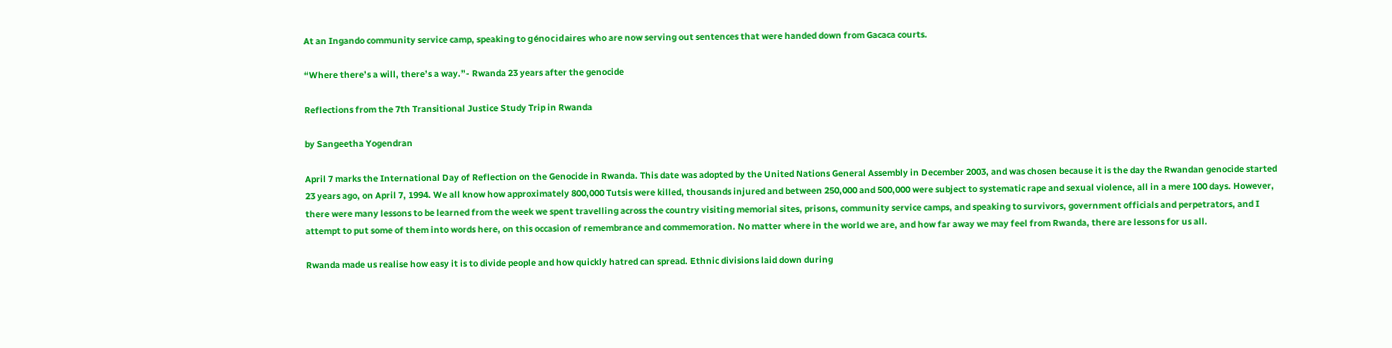At an Ingando community service camp, speaking to génocidaires who are now serving out sentences that were handed down from Gacaca courts.

“Where there’s a will, there’s a way.”- Rwanda 23 years after the genocide

Reflections from the 7th Transitional Justice Study Trip in Rwanda

by Sangeetha Yogendran

April 7 marks the International Day of Reflection on the Genocide in Rwanda. This date was adopted by the United Nations General Assembly in December 2003, and was chosen because it is the day the Rwandan genocide started 23 years ago, on April 7, 1994. We all know how approximately 800,000 Tutsis were killed, thousands injured and between 250,000 and 500,000 were subject to systematic rape and sexual violence, all in a mere 100 days. However, there were many lessons to be learned from the week we spent travelling across the country visiting memorial sites, prisons, community service camps, and speaking to survivors, government officials and perpetrators, and I attempt to put some of them into words here, on this occasion of remembrance and commemoration. No matter where in the world we are, and how far away we may feel from Rwanda, there are lessons for us all.

Rwanda made us realise how easy it is to divide people and how quickly hatred can spread. Ethnic divisions laid down during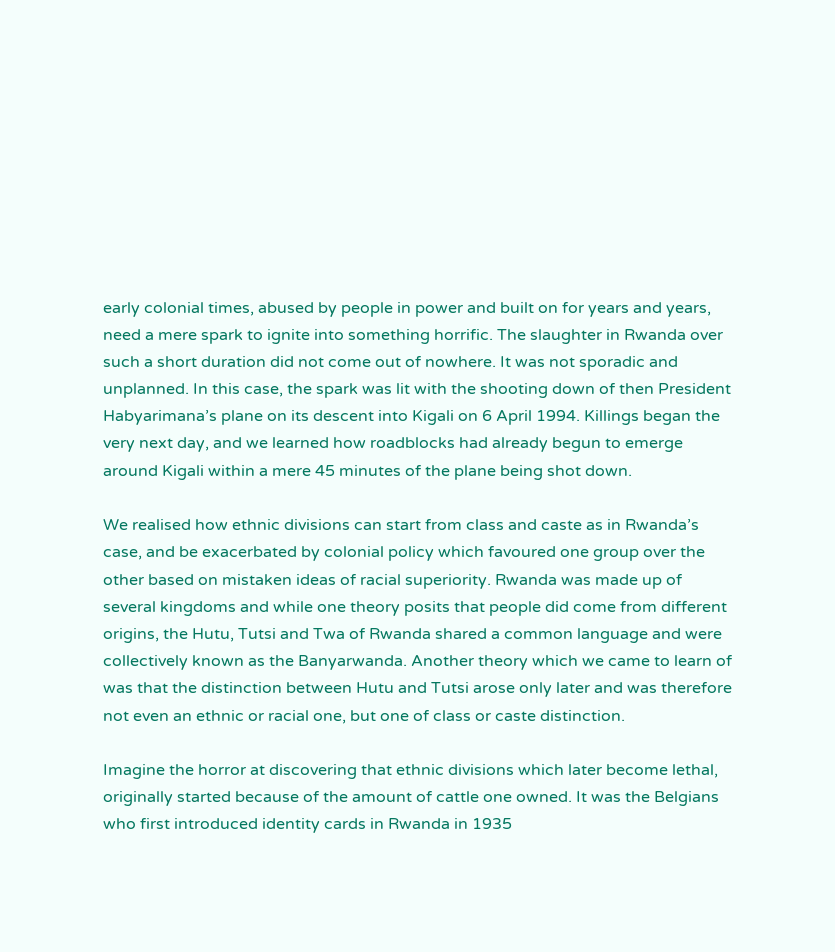early colonial times, abused by people in power and built on for years and years, need a mere spark to ignite into something horrific. The slaughter in Rwanda over such a short duration did not come out of nowhere. It was not sporadic and unplanned. In this case, the spark was lit with the shooting down of then President Habyarimana’s plane on its descent into Kigali on 6 April 1994. Killings began the very next day, and we learned how roadblocks had already begun to emerge around Kigali within a mere 45 minutes of the plane being shot down.

We realised how ethnic divisions can start from class and caste as in Rwanda’s case, and be exacerbated by colonial policy which favoured one group over the other based on mistaken ideas of racial superiority. Rwanda was made up of several kingdoms and while one theory posits that people did come from different origins, the Hutu, Tutsi and Twa of Rwanda shared a common language and were collectively known as the Banyarwanda. Another theory which we came to learn of was that the distinction between Hutu and Tutsi arose only later and was therefore not even an ethnic or racial one, but one of class or caste distinction.

Imagine the horror at discovering that ethnic divisions which later become lethal, originally started because of the amount of cattle one owned. It was the Belgians who first introduced identity cards in Rwanda in 1935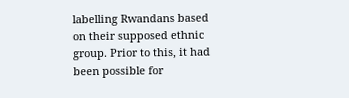labelling Rwandans based on their supposed ethnic group. Prior to this, it had been possible for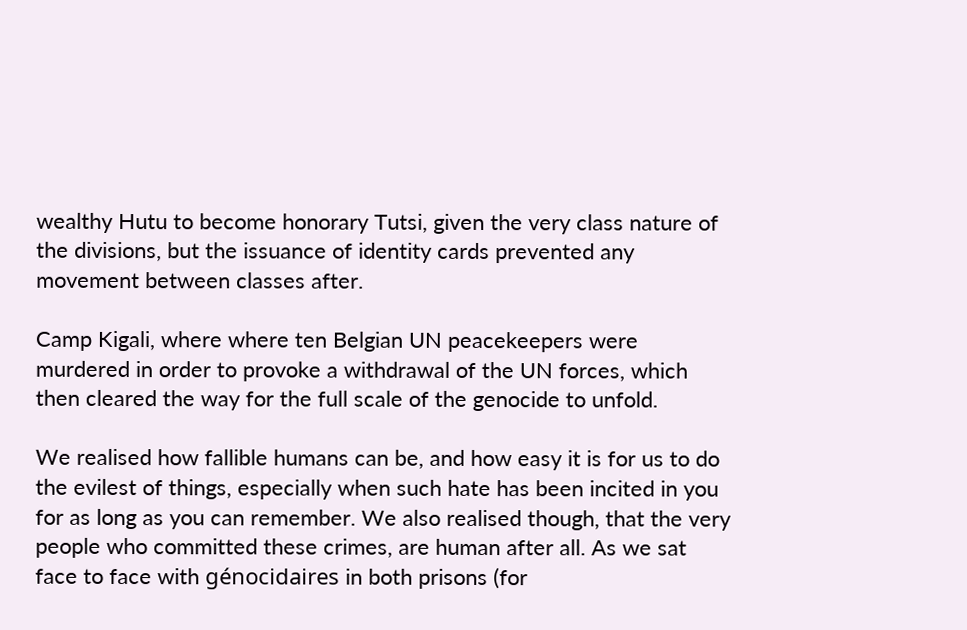wealthy Hutu to become honorary Tutsi, given the very class nature of the divisions, but the issuance of identity cards prevented any movement between classes after.

Camp Kigali, where where ten Belgian UN peacekeepers were murdered in order to provoke a withdrawal of the UN forces, which then cleared the way for the full scale of the genocide to unfold.

We realised how fallible humans can be, and how easy it is for us to do the evilest of things, especially when such hate has been incited in you for as long as you can remember. We also realised though, that the very people who committed these crimes, are human after all. As we sat face to face with génocidaires in both prisons (for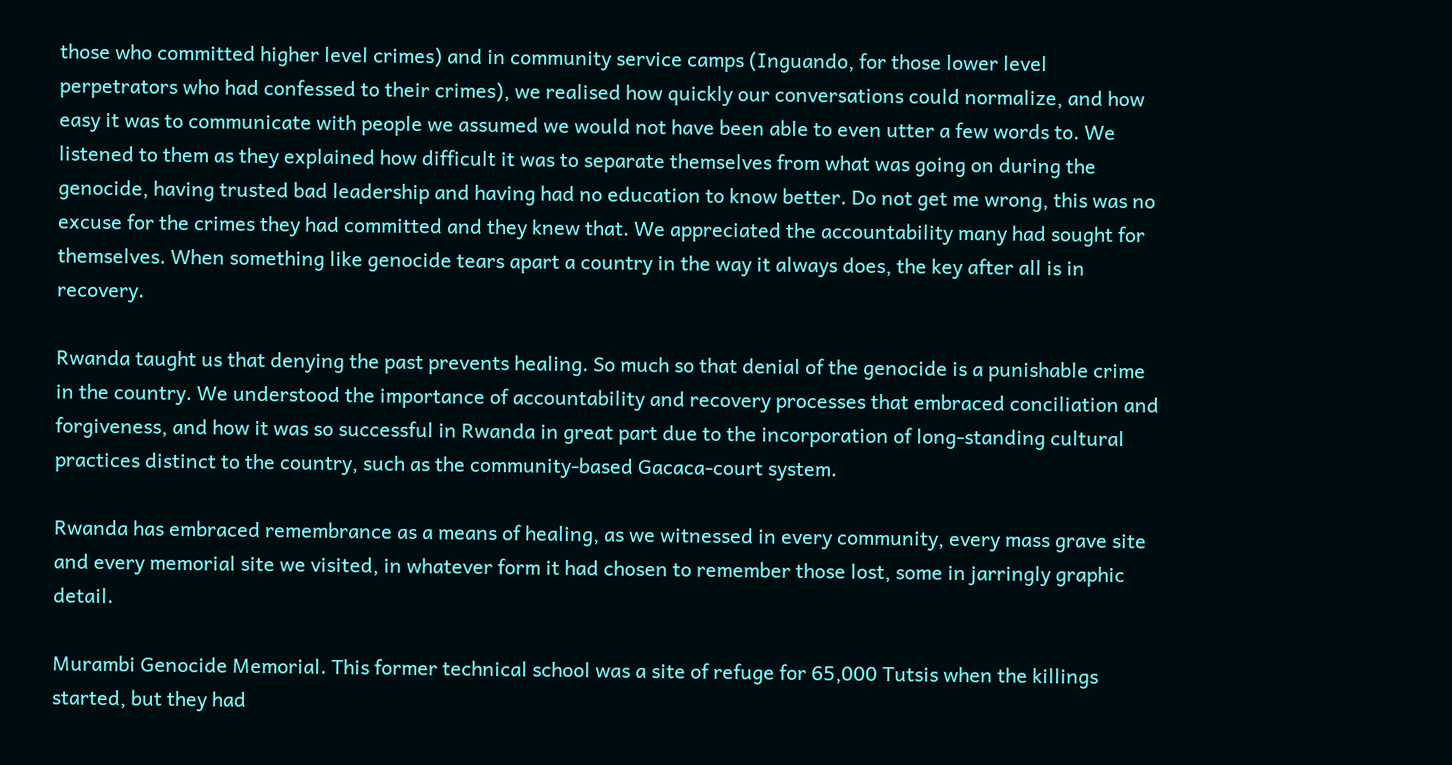those who committed higher level crimes) and in community service camps (Inguando, for those lower level perpetrators who had confessed to their crimes), we realised how quickly our conversations could normalize, and how easy it was to communicate with people we assumed we would not have been able to even utter a few words to. We listened to them as they explained how difficult it was to separate themselves from what was going on during the genocide, having trusted bad leadership and having had no education to know better. Do not get me wrong, this was no excuse for the crimes they had committed and they knew that. We appreciated the accountability many had sought for themselves. When something like genocide tears apart a country in the way it always does, the key after all is in recovery.

Rwanda taught us that denying the past prevents healing. So much so that denial of the genocide is a punishable crime in the country. We understood the importance of accountability and recovery processes that embraced conciliation and forgiveness, and how it was so successful in Rwanda in great part due to the incorporation of long-standing cultural practices distinct to the country, such as the community-based Gacaca-court system.

Rwanda has embraced remembrance as a means of healing, as we witnessed in every community, every mass grave site and every memorial site we visited, in whatever form it had chosen to remember those lost, some in jarringly graphic detail.

Murambi Genocide Memorial. This former technical school was a site of refuge for 65,000 Tutsis when the killings started, but they had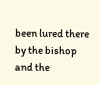been lured there by the bishop and the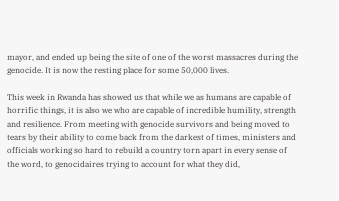mayor, and ended up being the site of one of the worst massacres during the genocide. It is now the resting place for some 50,000 lives.

This week in Rwanda has showed us that while we as humans are capable of horrific things, it is also we who are capable of incredible humility, strength and resilience. From meeting with genocide survivors and being moved to tears by their ability to come back from the darkest of times, ministers and officials working so hard to rebuild a country torn apart in every sense of the word, to genocidaires trying to account for what they did,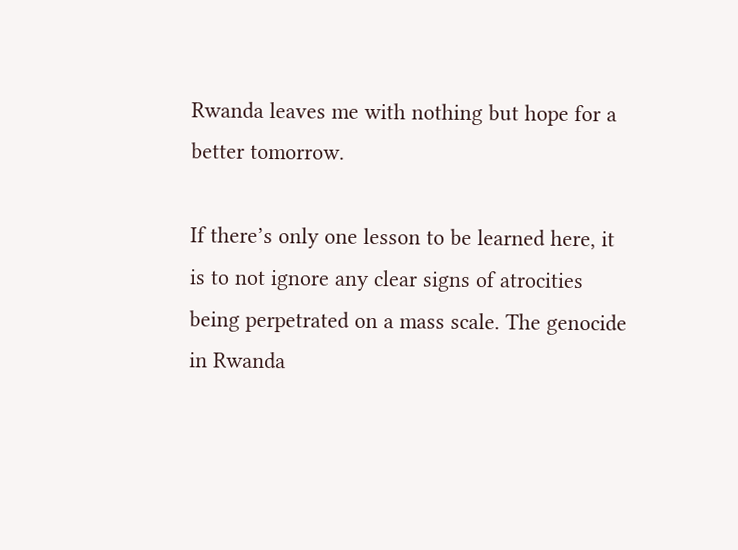Rwanda leaves me with nothing but hope for a better tomorrow.

If there’s only one lesson to be learned here, it is to not ignore any clear signs of atrocities being perpetrated on a mass scale. The genocide in Rwanda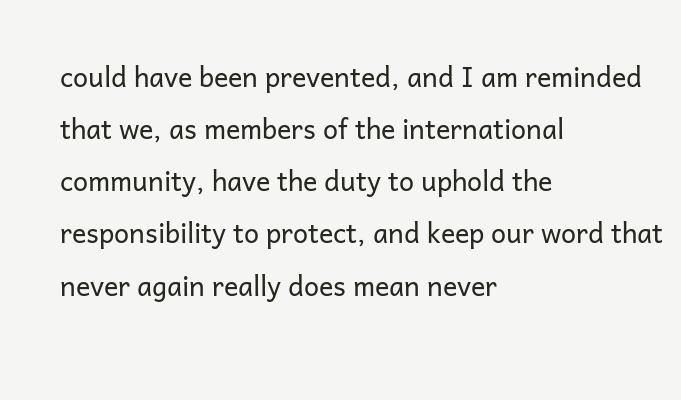could have been prevented, and I am reminded that we, as members of the international community, have the duty to uphold the responsibility to protect, and keep our word that never again really does mean never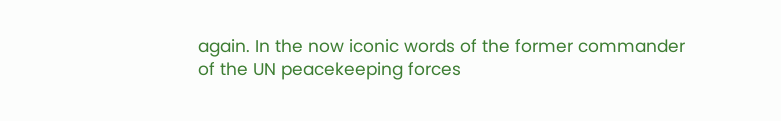again. In the now iconic words of the former commander of the UN peacekeeping forces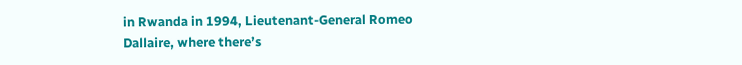in Rwanda in 1994, Lieutenant-General Romeo Dallaire, where there’s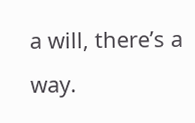a will, there’s a way.